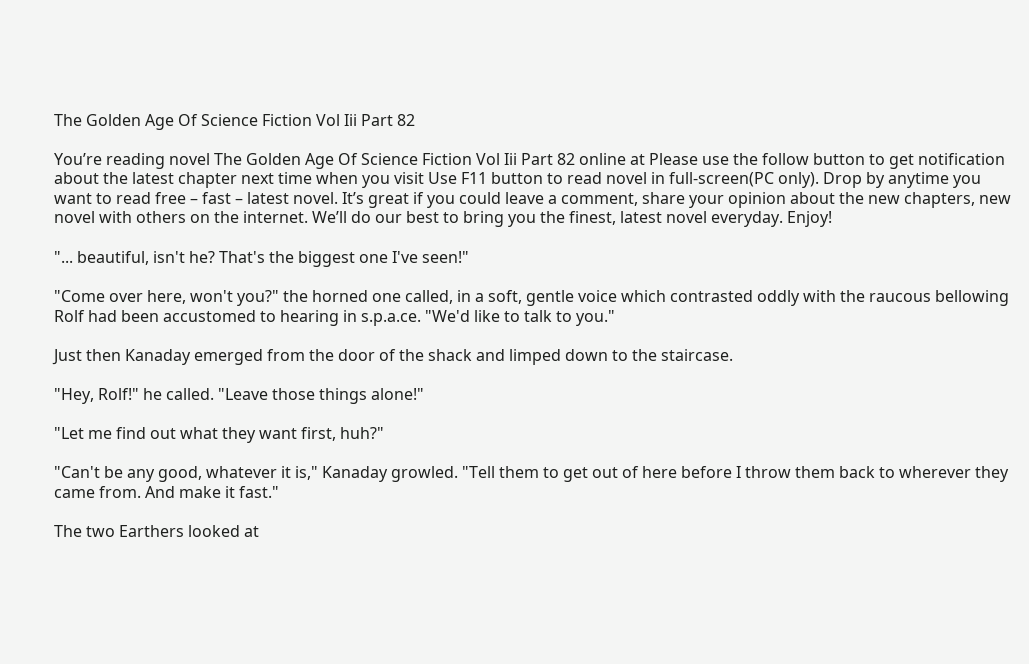The Golden Age Of Science Fiction Vol Iii Part 82

You’re reading novel The Golden Age Of Science Fiction Vol Iii Part 82 online at Please use the follow button to get notification about the latest chapter next time when you visit Use F11 button to read novel in full-screen(PC only). Drop by anytime you want to read free – fast – latest novel. It’s great if you could leave a comment, share your opinion about the new chapters, new novel with others on the internet. We’ll do our best to bring you the finest, latest novel everyday. Enjoy!

"... beautiful, isn't he? That's the biggest one I've seen!"

"Come over here, won't you?" the horned one called, in a soft, gentle voice which contrasted oddly with the raucous bellowing Rolf had been accustomed to hearing in s.p.a.ce. "We'd like to talk to you."

Just then Kanaday emerged from the door of the shack and limped down to the staircase.

"Hey, Rolf!" he called. "Leave those things alone!"

"Let me find out what they want first, huh?"

"Can't be any good, whatever it is," Kanaday growled. "Tell them to get out of here before I throw them back to wherever they came from. And make it fast."

The two Earthers looked at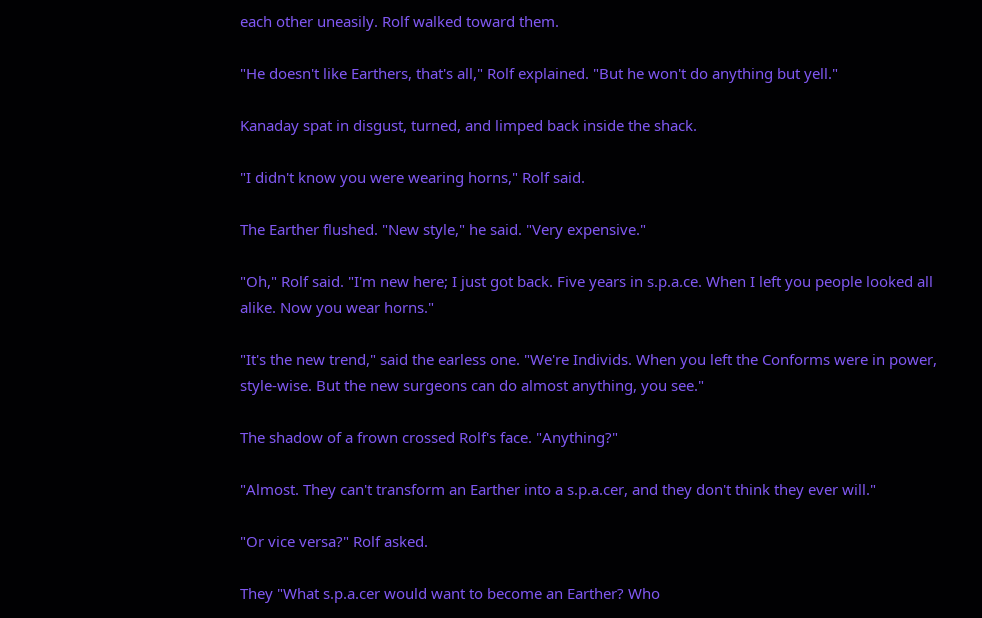each other uneasily. Rolf walked toward them.

"He doesn't like Earthers, that's all," Rolf explained. "But he won't do anything but yell."

Kanaday spat in disgust, turned, and limped back inside the shack.

"I didn't know you were wearing horns," Rolf said.

The Earther flushed. "New style," he said. "Very expensive."

"Oh," Rolf said. "I'm new here; I just got back. Five years in s.p.a.ce. When I left you people looked all alike. Now you wear horns."

"It's the new trend," said the earless one. "We're Individs. When you left the Conforms were in power, style-wise. But the new surgeons can do almost anything, you see."

The shadow of a frown crossed Rolf's face. "Anything?"

"Almost. They can't transform an Earther into a s.p.a.cer, and they don't think they ever will."

"Or vice versa?" Rolf asked.

They "What s.p.a.cer would want to become an Earther? Who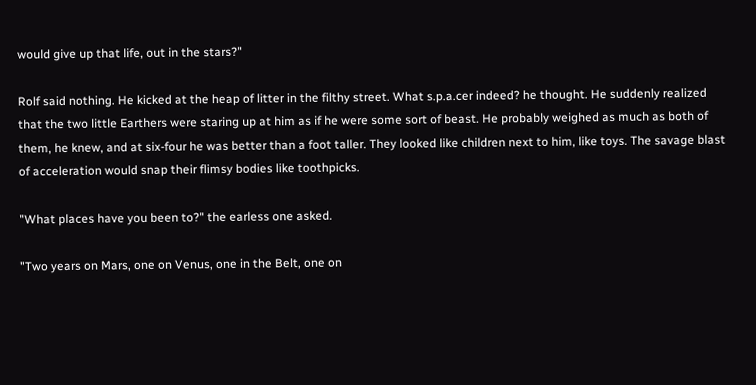would give up that life, out in the stars?"

Rolf said nothing. He kicked at the heap of litter in the filthy street. What s.p.a.cer indeed? he thought. He suddenly realized that the two little Earthers were staring up at him as if he were some sort of beast. He probably weighed as much as both of them, he knew, and at six-four he was better than a foot taller. They looked like children next to him, like toys. The savage blast of acceleration would snap their flimsy bodies like toothpicks.

"What places have you been to?" the earless one asked.

"Two years on Mars, one on Venus, one in the Belt, one on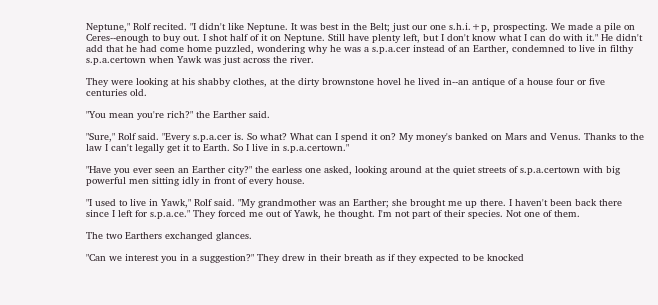Neptune," Rolf recited. "I didn't like Neptune. It was best in the Belt; just our one s.h.i.+p, prospecting. We made a pile on Ceres--enough to buy out. I shot half of it on Neptune. Still have plenty left, but I don't know what I can do with it." He didn't add that he had come home puzzled, wondering why he was a s.p.a.cer instead of an Earther, condemned to live in filthy s.p.a.certown when Yawk was just across the river.

They were looking at his shabby clothes, at the dirty brownstone hovel he lived in--an antique of a house four or five centuries old.

"You mean you're rich?" the Earther said.

"Sure," Rolf said. "Every s.p.a.cer is. So what? What can I spend it on? My money's banked on Mars and Venus. Thanks to the law I can't legally get it to Earth. So I live in s.p.a.certown."

"Have you ever seen an Earther city?" the earless one asked, looking around at the quiet streets of s.p.a.certown with big powerful men sitting idly in front of every house.

"I used to live in Yawk," Rolf said. "My grandmother was an Earther; she brought me up there. I haven't been back there since I left for s.p.a.ce." They forced me out of Yawk, he thought. I'm not part of their species. Not one of them.

The two Earthers exchanged glances.

"Can we interest you in a suggestion?" They drew in their breath as if they expected to be knocked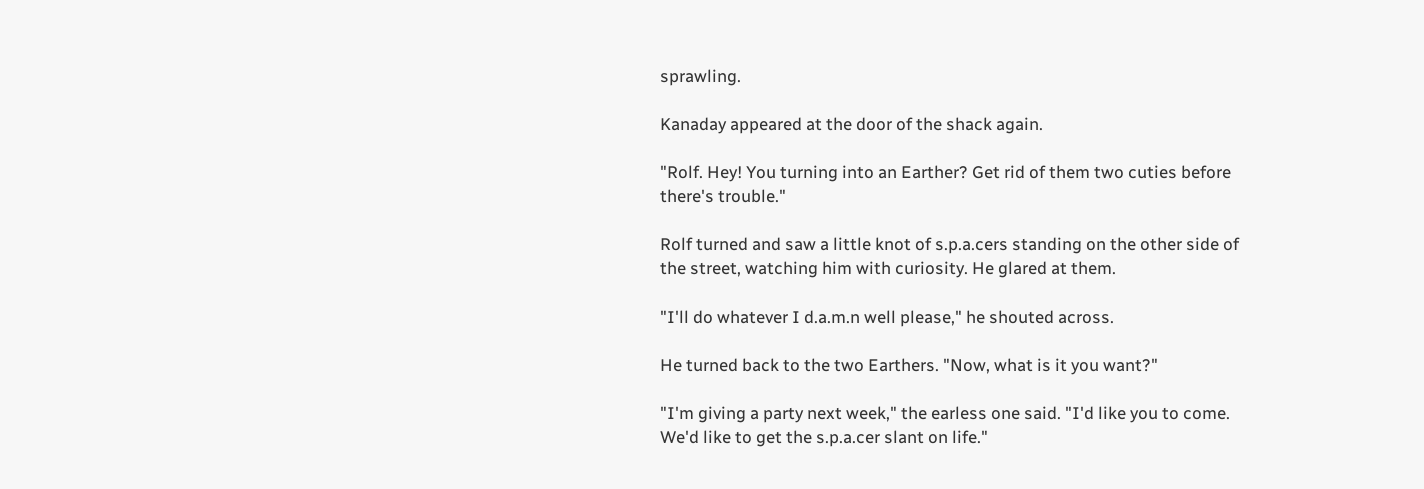sprawling.

Kanaday appeared at the door of the shack again.

"Rolf. Hey! You turning into an Earther? Get rid of them two cuties before there's trouble."

Rolf turned and saw a little knot of s.p.a.cers standing on the other side of the street, watching him with curiosity. He glared at them.

"I'll do whatever I d.a.m.n well please," he shouted across.

He turned back to the two Earthers. "Now, what is it you want?"

"I'm giving a party next week," the earless one said. "I'd like you to come. We'd like to get the s.p.a.cer slant on life."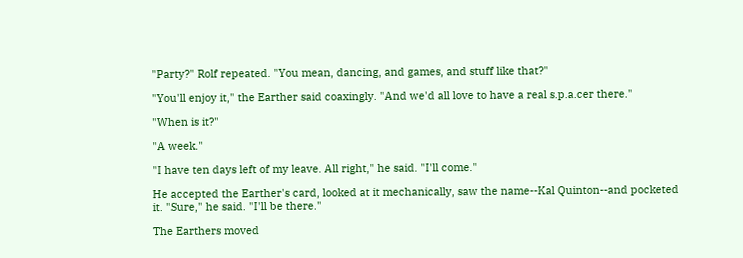"Party?" Rolf repeated. "You mean, dancing, and games, and stuff like that?"

"You'll enjoy it," the Earther said coaxingly. "And we'd all love to have a real s.p.a.cer there."

"When is it?"

"A week."

"I have ten days left of my leave. All right," he said. "I'll come."

He accepted the Earther's card, looked at it mechanically, saw the name--Kal Quinton--and pocketed it. "Sure," he said. "I'll be there."

The Earthers moved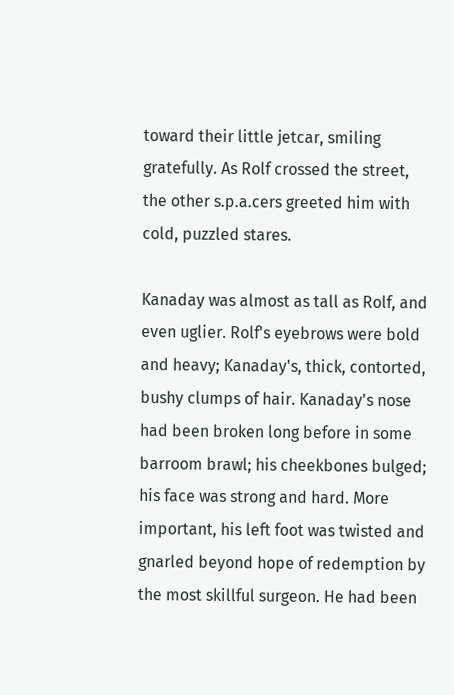toward their little jetcar, smiling gratefully. As Rolf crossed the street, the other s.p.a.cers greeted him with cold, puzzled stares.

Kanaday was almost as tall as Rolf, and even uglier. Rolf's eyebrows were bold and heavy; Kanaday's, thick, contorted, bushy clumps of hair. Kanaday's nose had been broken long before in some barroom brawl; his cheekbones bulged; his face was strong and hard. More important, his left foot was twisted and gnarled beyond hope of redemption by the most skillful surgeon. He had been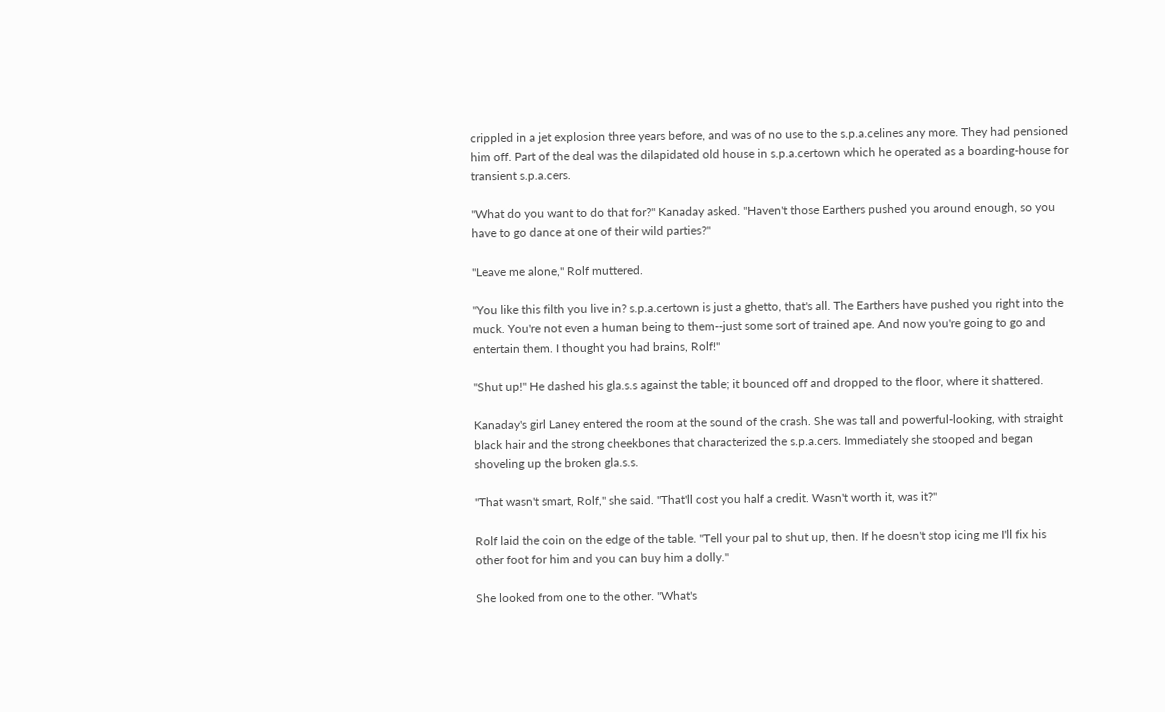crippled in a jet explosion three years before, and was of no use to the s.p.a.celines any more. They had pensioned him off. Part of the deal was the dilapidated old house in s.p.a.certown which he operated as a boarding-house for transient s.p.a.cers.

"What do you want to do that for?" Kanaday asked. "Haven't those Earthers pushed you around enough, so you have to go dance at one of their wild parties?"

"Leave me alone," Rolf muttered.

"You like this filth you live in? s.p.a.certown is just a ghetto, that's all. The Earthers have pushed you right into the muck. You're not even a human being to them--just some sort of trained ape. And now you're going to go and entertain them. I thought you had brains, Rolf!"

"Shut up!" He dashed his gla.s.s against the table; it bounced off and dropped to the floor, where it shattered.

Kanaday's girl Laney entered the room at the sound of the crash. She was tall and powerful-looking, with straight black hair and the strong cheekbones that characterized the s.p.a.cers. Immediately she stooped and began shoveling up the broken gla.s.s.

"That wasn't smart, Rolf," she said. "That'll cost you half a credit. Wasn't worth it, was it?"

Rolf laid the coin on the edge of the table. "Tell your pal to shut up, then. If he doesn't stop icing me I'll fix his other foot for him and you can buy him a dolly."

She looked from one to the other. "What's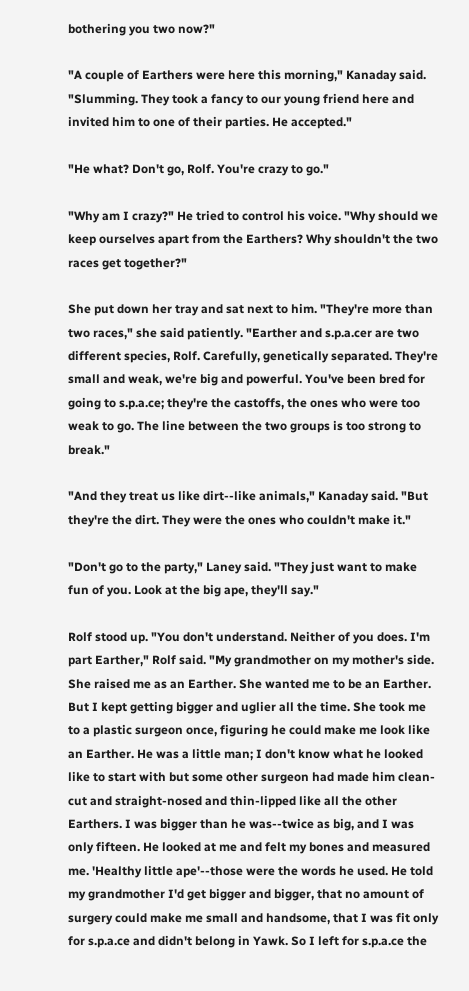bothering you two now?"

"A couple of Earthers were here this morning," Kanaday said. "Slumming. They took a fancy to our young friend here and invited him to one of their parties. He accepted."

"He what? Don't go, Rolf. You're crazy to go."

"Why am I crazy?" He tried to control his voice. "Why should we keep ourselves apart from the Earthers? Why shouldn't the two races get together?"

She put down her tray and sat next to him. "They're more than two races," she said patiently. "Earther and s.p.a.cer are two different species, Rolf. Carefully, genetically separated. They're small and weak, we're big and powerful. You've been bred for going to s.p.a.ce; they're the castoffs, the ones who were too weak to go. The line between the two groups is too strong to break."

"And they treat us like dirt--like animals," Kanaday said. "But they're the dirt. They were the ones who couldn't make it."

"Don't go to the party," Laney said. "They just want to make fun of you. Look at the big ape, they'll say."

Rolf stood up. "You don't understand. Neither of you does. I'm part Earther," Rolf said. "My grandmother on my mother's side. She raised me as an Earther. She wanted me to be an Earther. But I kept getting bigger and uglier all the time. She took me to a plastic surgeon once, figuring he could make me look like an Earther. He was a little man; I don't know what he looked like to start with but some other surgeon had made him clean-cut and straight-nosed and thin-lipped like all the other Earthers. I was bigger than he was--twice as big, and I was only fifteen. He looked at me and felt my bones and measured me. 'Healthy little ape'--those were the words he used. He told my grandmother I'd get bigger and bigger, that no amount of surgery could make me small and handsome, that I was fit only for s.p.a.ce and didn't belong in Yawk. So I left for s.p.a.ce the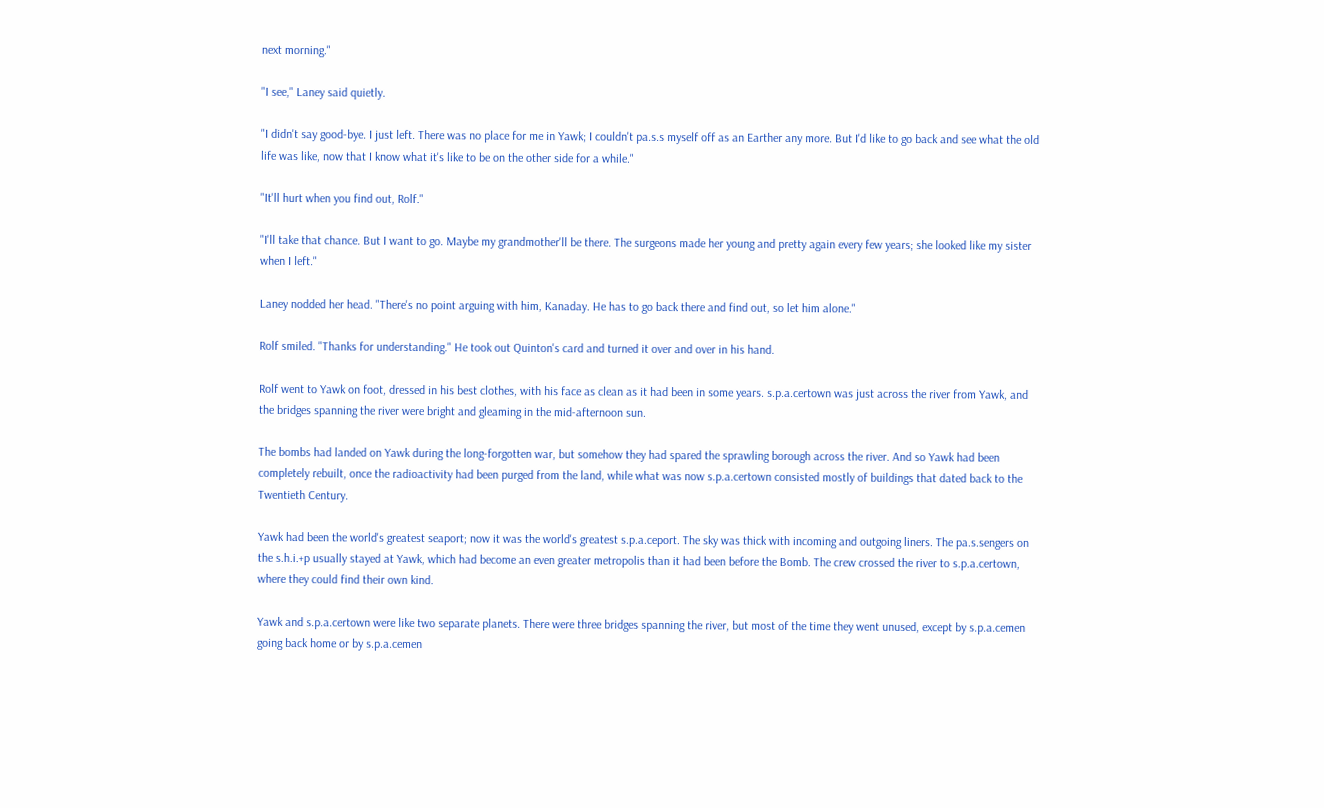next morning."

"I see," Laney said quietly.

"I didn't say good-bye. I just left. There was no place for me in Yawk; I couldn't pa.s.s myself off as an Earther any more. But I'd like to go back and see what the old life was like, now that I know what it's like to be on the other side for a while."

"It'll hurt when you find out, Rolf."

"I'll take that chance. But I want to go. Maybe my grandmother'll be there. The surgeons made her young and pretty again every few years; she looked like my sister when I left."

Laney nodded her head. "There's no point arguing with him, Kanaday. He has to go back there and find out, so let him alone."

Rolf smiled. "Thanks for understanding." He took out Quinton's card and turned it over and over in his hand.

Rolf went to Yawk on foot, dressed in his best clothes, with his face as clean as it had been in some years. s.p.a.certown was just across the river from Yawk, and the bridges spanning the river were bright and gleaming in the mid-afternoon sun.

The bombs had landed on Yawk during the long-forgotten war, but somehow they had spared the sprawling borough across the river. And so Yawk had been completely rebuilt, once the radioactivity had been purged from the land, while what was now s.p.a.certown consisted mostly of buildings that dated back to the Twentieth Century.

Yawk had been the world's greatest seaport; now it was the world's greatest s.p.a.ceport. The sky was thick with incoming and outgoing liners. The pa.s.sengers on the s.h.i.+p usually stayed at Yawk, which had become an even greater metropolis than it had been before the Bomb. The crew crossed the river to s.p.a.certown, where they could find their own kind.

Yawk and s.p.a.certown were like two separate planets. There were three bridges spanning the river, but most of the time they went unused, except by s.p.a.cemen going back home or by s.p.a.cemen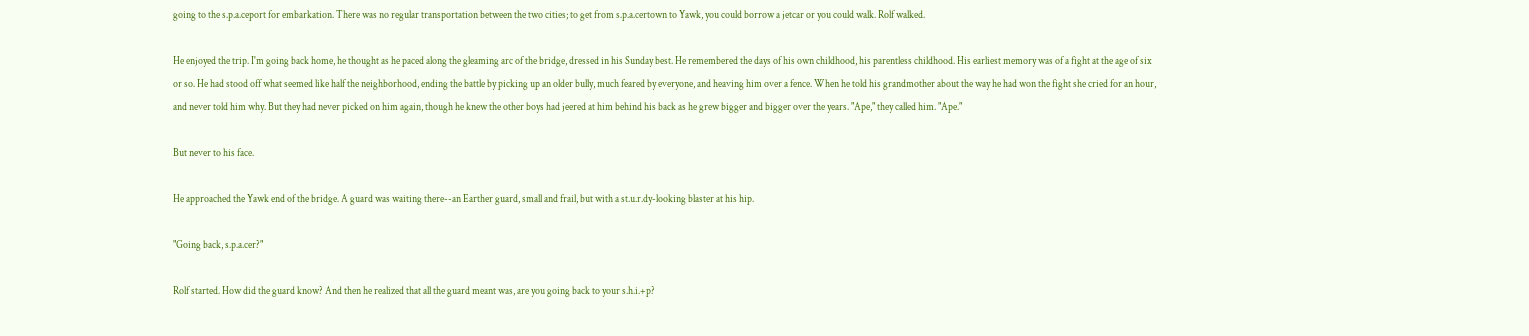going to the s.p.a.ceport for embarkation. There was no regular transportation between the two cities; to get from s.p.a.certown to Yawk, you could borrow a jetcar or you could walk. Rolf walked.

He enjoyed the trip. I'm going back home, he thought as he paced along the gleaming arc of the bridge, dressed in his Sunday best. He remembered the days of his own childhood, his parentless childhood. His earliest memory was of a fight at the age of six or so. He had stood off what seemed like half the neighborhood, ending the battle by picking up an older bully, much feared by everyone, and heaving him over a fence. When he told his grandmother about the way he had won the fight she cried for an hour, and never told him why. But they had never picked on him again, though he knew the other boys had jeered at him behind his back as he grew bigger and bigger over the years. "Ape," they called him. "Ape."

But never to his face.

He approached the Yawk end of the bridge. A guard was waiting there--an Earther guard, small and frail, but with a st.u.r.dy-looking blaster at his hip.

"Going back, s.p.a.cer?"

Rolf started. How did the guard know? And then he realized that all the guard meant was, are you going back to your s.h.i.+p?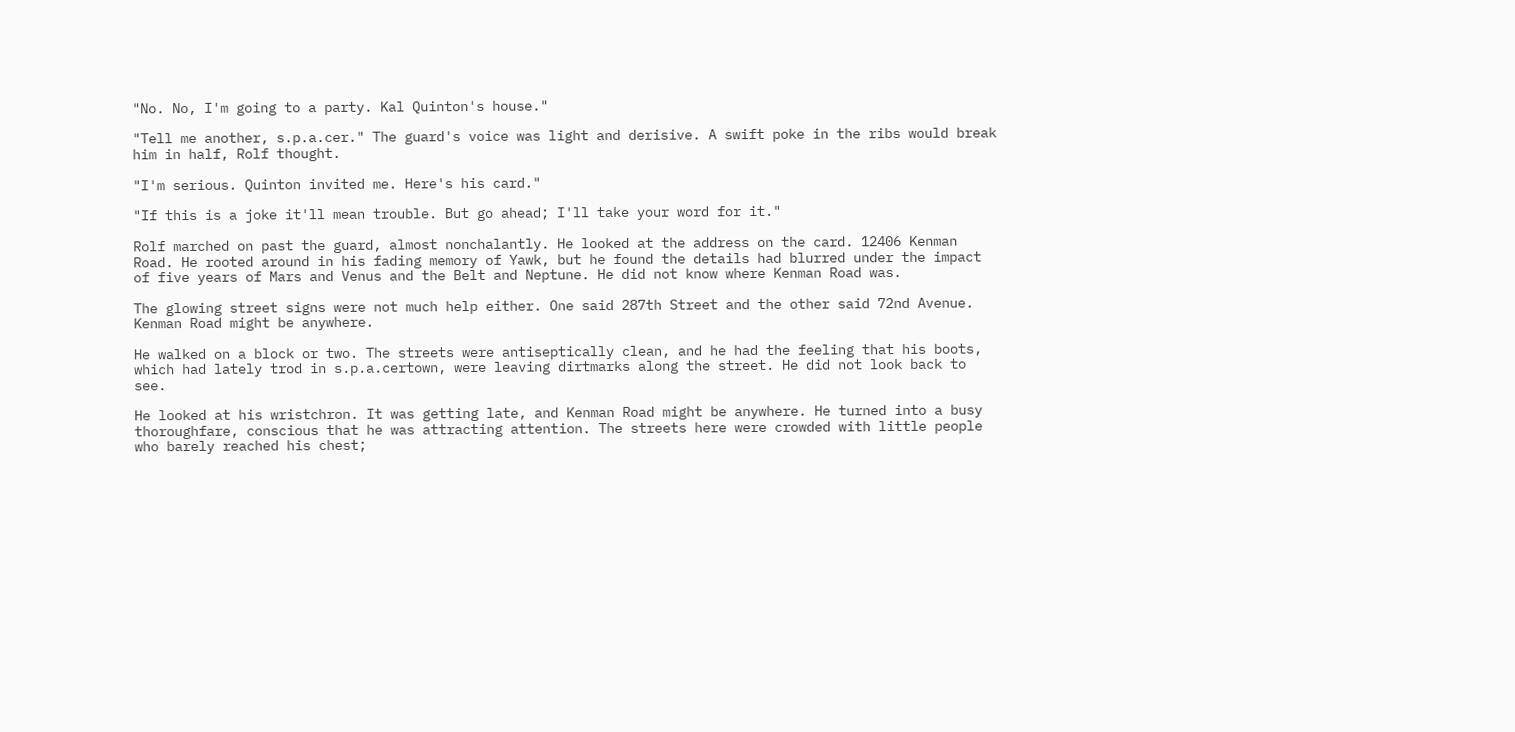"No. No, I'm going to a party. Kal Quinton's house."

"Tell me another, s.p.a.cer." The guard's voice was light and derisive. A swift poke in the ribs would break him in half, Rolf thought.

"I'm serious. Quinton invited me. Here's his card."

"If this is a joke it'll mean trouble. But go ahead; I'll take your word for it."

Rolf marched on past the guard, almost nonchalantly. He looked at the address on the card. 12406 Kenman Road. He rooted around in his fading memory of Yawk, but he found the details had blurred under the impact of five years of Mars and Venus and the Belt and Neptune. He did not know where Kenman Road was.

The glowing street signs were not much help either. One said 287th Street and the other said 72nd Avenue. Kenman Road might be anywhere.

He walked on a block or two. The streets were antiseptically clean, and he had the feeling that his boots, which had lately trod in s.p.a.certown, were leaving dirtmarks along the street. He did not look back to see.

He looked at his wristchron. It was getting late, and Kenman Road might be anywhere. He turned into a busy thoroughfare, conscious that he was attracting attention. The streets here were crowded with little people who barely reached his chest;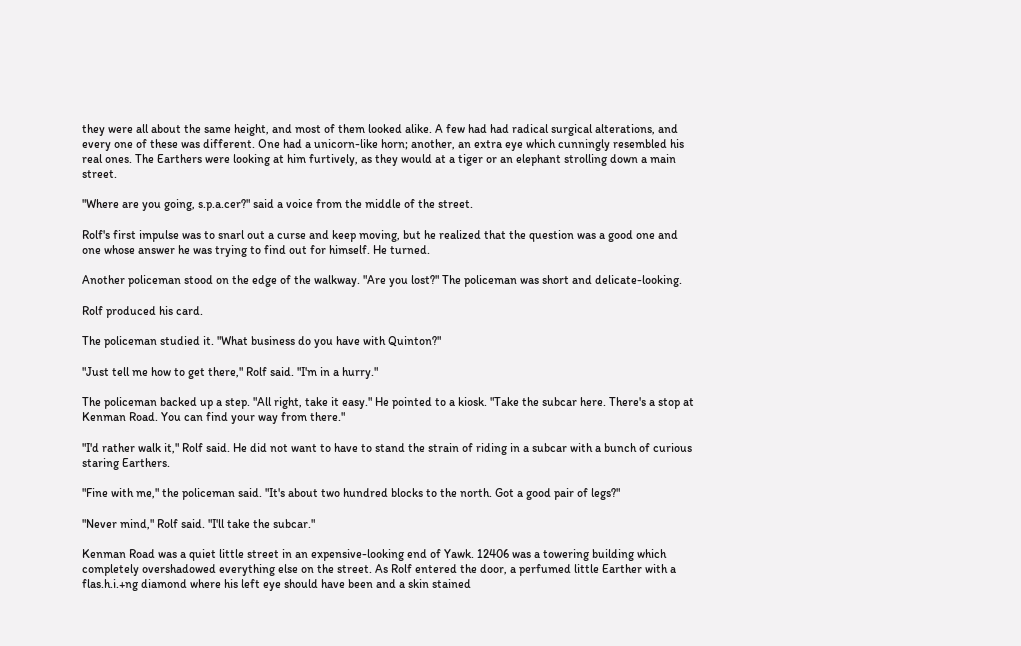they were all about the same height, and most of them looked alike. A few had had radical surgical alterations, and every one of these was different. One had a unicorn-like horn; another, an extra eye which cunningly resembled his real ones. The Earthers were looking at him furtively, as they would at a tiger or an elephant strolling down a main street.

"Where are you going, s.p.a.cer?" said a voice from the middle of the street.

Rolf's first impulse was to snarl out a curse and keep moving, but he realized that the question was a good one and one whose answer he was trying to find out for himself. He turned.

Another policeman stood on the edge of the walkway. "Are you lost?" The policeman was short and delicate-looking.

Rolf produced his card.

The policeman studied it. "What business do you have with Quinton?"

"Just tell me how to get there," Rolf said. "I'm in a hurry."

The policeman backed up a step. "All right, take it easy." He pointed to a kiosk. "Take the subcar here. There's a stop at Kenman Road. You can find your way from there."

"I'd rather walk it," Rolf said. He did not want to have to stand the strain of riding in a subcar with a bunch of curious staring Earthers.

"Fine with me," the policeman said. "It's about two hundred blocks to the north. Got a good pair of legs?"

"Never mind," Rolf said. "I'll take the subcar."

Kenman Road was a quiet little street in an expensive-looking end of Yawk. 12406 was a towering building which completely overshadowed everything else on the street. As Rolf entered the door, a perfumed little Earther with a flas.h.i.+ng diamond where his left eye should have been and a skin stained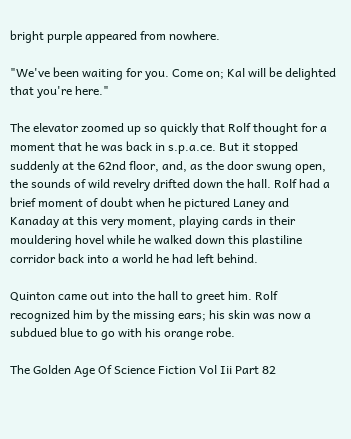bright purple appeared from nowhere.

"We've been waiting for you. Come on; Kal will be delighted that you're here."

The elevator zoomed up so quickly that Rolf thought for a moment that he was back in s.p.a.ce. But it stopped suddenly at the 62nd floor, and, as the door swung open, the sounds of wild revelry drifted down the hall. Rolf had a brief moment of doubt when he pictured Laney and Kanaday at this very moment, playing cards in their mouldering hovel while he walked down this plastiline corridor back into a world he had left behind.

Quinton came out into the hall to greet him. Rolf recognized him by the missing ears; his skin was now a subdued blue to go with his orange robe.

The Golden Age Of Science Fiction Vol Iii Part 82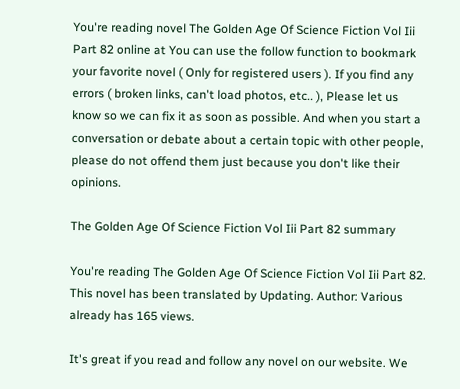You're reading novel The Golden Age Of Science Fiction Vol Iii Part 82 online at You can use the follow function to bookmark your favorite novel ( Only for registered users ). If you find any errors ( broken links, can't load photos, etc.. ), Please let us know so we can fix it as soon as possible. And when you start a conversation or debate about a certain topic with other people, please do not offend them just because you don't like their opinions.

The Golden Age Of Science Fiction Vol Iii Part 82 summary

You're reading The Golden Age Of Science Fiction Vol Iii Part 82. This novel has been translated by Updating. Author: Various already has 165 views.

It's great if you read and follow any novel on our website. We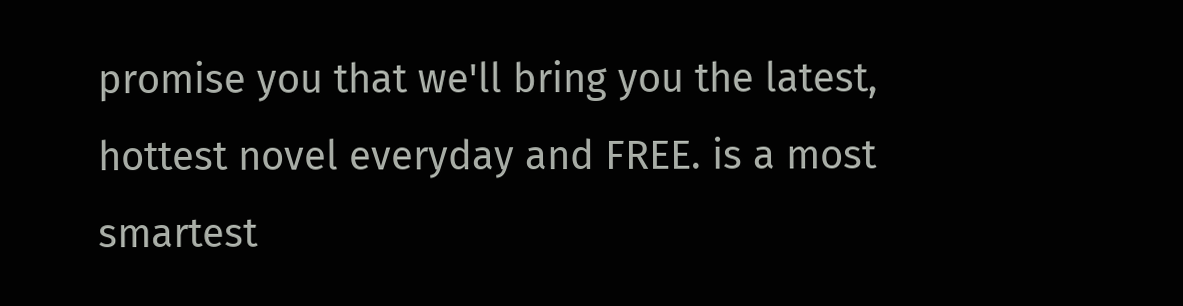promise you that we'll bring you the latest, hottest novel everyday and FREE. is a most smartest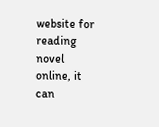website for reading novel online, it can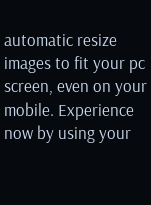automatic resize images to fit your pc screen, even on your mobile. Experience now by using your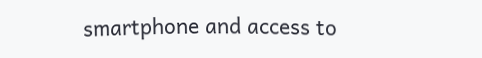smartphone and access to